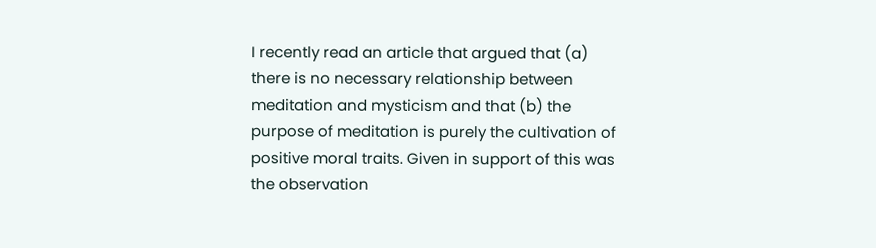I recently read an article that argued that (a) there is no necessary relationship between meditation and mysticism and that (b) the purpose of meditation is purely the cultivation of positive moral traits. Given in support of this was the observation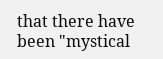that there have been "mystical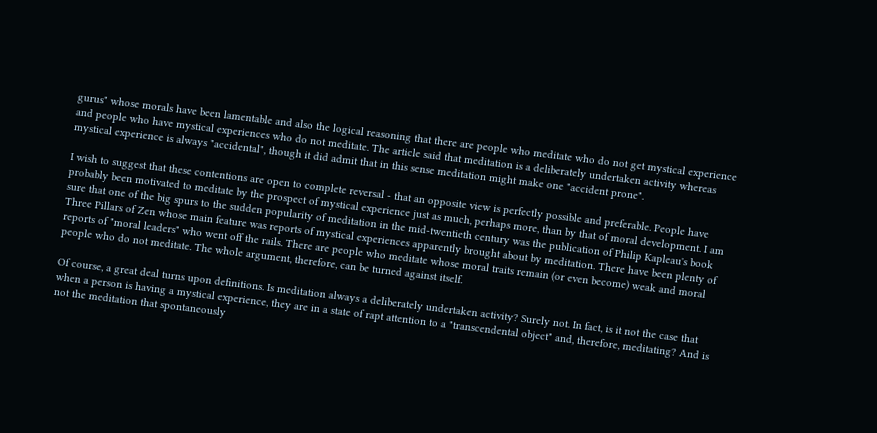gurus" whose morals have been lamentable and also the logical reasoning that there are people who meditate who do not get mystical experience and people who have mystical experiences who do not meditate. The article said that meditation is a deliberately undertaken activity whereas mystical experience is always "accidental", though it did admit that in this sense meditation might make one "accident prone".

I wish to suggest that these contentions are open to complete reversal - that an opposite view is perfectly possible and preferable. People have probably been motivated to meditate by the prospect of mystical experience just as much, perhaps more, than by that of moral development. I am sure that one of the big spurs to the sudden popularity of meditation in the mid-twentieth century was the publication of Philip Kapleau's book Three Pillars of Zen whose main feature was reports of mystical experiences apparently brought about by meditation. There have been plenty of reports of "moral leaders" who went off the rails. There are people who meditate whose moral traits remain (or even become) weak and moral people who do not meditate. The whole argument, therefore, can be turned against itself.

Of course, a great deal turns upon definitions. Is meditation always a deliberately undertaken activity? Surely not. In fact, is it not the case that when a person is having a mystical experience, they are in a state of rapt attention to a "transcendental object" and, therefore, meditating? And is not the meditation that spontaneously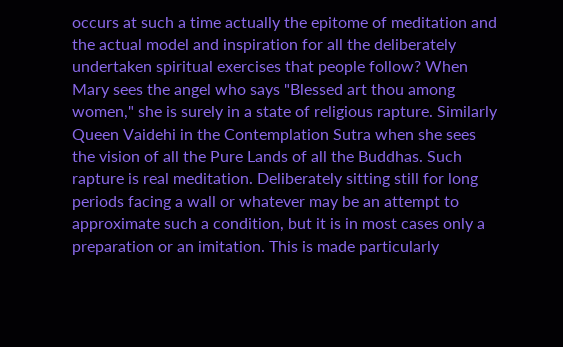occurs at such a time actually the epitome of meditation and the actual model and inspiration for all the deliberately undertaken spiritual exercises that people follow? When Mary sees the angel who says "Blessed art thou among women," she is surely in a state of religious rapture. Similarly Queen Vaidehi in the Contemplation Sutra when she sees the vision of all the Pure Lands of all the Buddhas. Such rapture is real meditation. Deliberately sitting still for long periods facing a wall or whatever may be an attempt to approximate such a condition, but it is in most cases only a preparation or an imitation. This is made particularly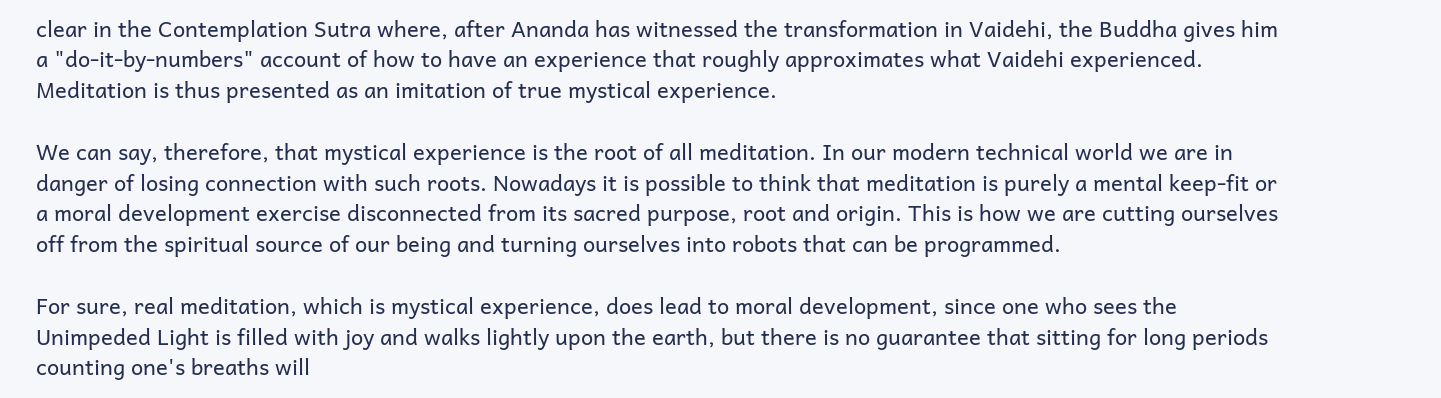clear in the Contemplation Sutra where, after Ananda has witnessed the transformation in Vaidehi, the Buddha gives him a "do-it-by-numbers" account of how to have an experience that roughly approximates what Vaidehi experienced. Meditation is thus presented as an imitation of true mystical experience.

We can say, therefore, that mystical experience is the root of all meditation. In our modern technical world we are in danger of losing connection with such roots. Nowadays it is possible to think that meditation is purely a mental keep-fit or a moral development exercise disconnected from its sacred purpose, root and origin. This is how we are cutting ourselves off from the spiritual source of our being and turning ourselves into robots that can be programmed.

For sure, real meditation, which is mystical experience, does lead to moral development, since one who sees the Unimpeded Light is filled with joy and walks lightly upon the earth, but there is no guarantee that sitting for long periods counting one's breaths will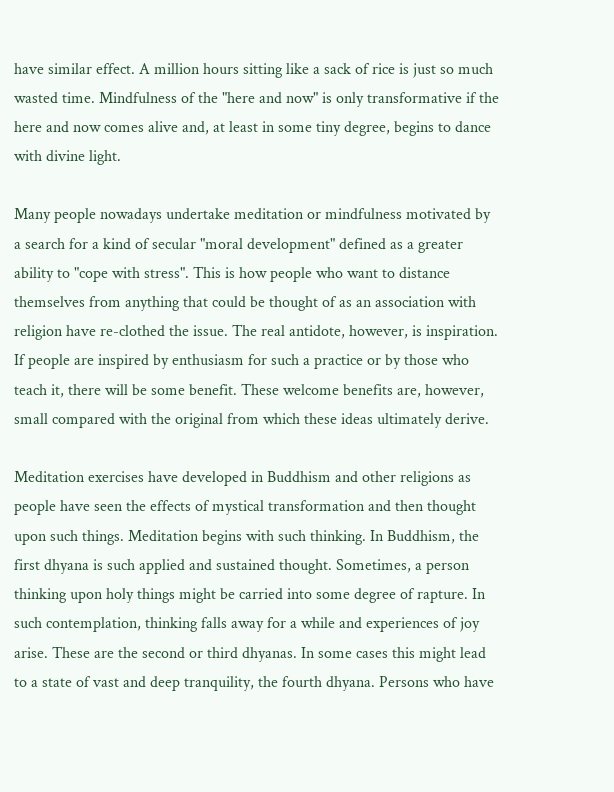have similar effect. A million hours sitting like a sack of rice is just so much wasted time. Mindfulness of the "here and now" is only transformative if the here and now comes alive and, at least in some tiny degree, begins to dance with divine light.

Many people nowadays undertake meditation or mindfulness motivated by a search for a kind of secular "moral development" defined as a greater ability to "cope with stress". This is how people who want to distance themselves from anything that could be thought of as an association with religion have re-clothed the issue. The real antidote, however, is inspiration. If people are inspired by enthusiasm for such a practice or by those who teach it, there will be some benefit. These welcome benefits are, however, small compared with the original from which these ideas ultimately derive.

Meditation exercises have developed in Buddhism and other religions as people have seen the effects of mystical transformation and then thought upon such things. Meditation begins with such thinking. In Buddhism, the first dhyana is such applied and sustained thought. Sometimes, a person thinking upon holy things might be carried into some degree of rapture. In such contemplation, thinking falls away for a while and experiences of joy arise. These are the second or third dhyanas. In some cases this might lead to a state of vast and deep tranquility, the fourth dhyana. Persons who have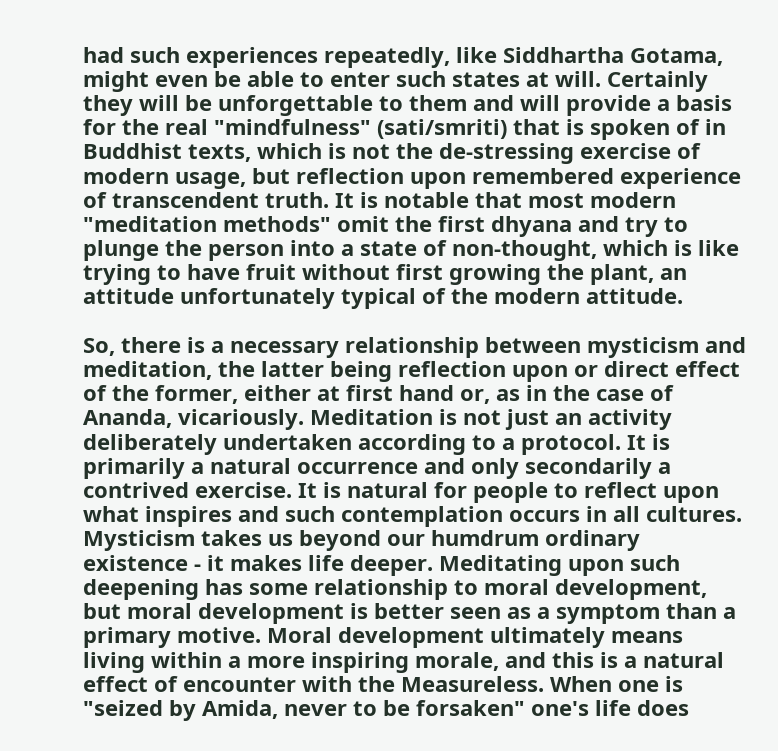had such experiences repeatedly, like Siddhartha Gotama, might even be able to enter such states at will. Certainly they will be unforgettable to them and will provide a basis for the real "mindfulness" (sati/smriti) that is spoken of in Buddhist texts, which is not the de-stressing exercise of modern usage, but reflection upon remembered experience of transcendent truth. It is notable that most modern "meditation methods" omit the first dhyana and try to plunge the person into a state of non-thought, which is like trying to have fruit without first growing the plant, an attitude unfortunately typical of the modern attitude.

So, there is a necessary relationship between mysticism and meditation, the latter being reflection upon or direct effect of the former, either at first hand or, as in the case of Ananda, vicariously. Meditation is not just an activity deliberately undertaken according to a protocol. It is primarily a natural occurrence and only secondarily a contrived exercise. It is natural for people to reflect upon what inspires and such contemplation occurs in all cultures. Mysticism takes us beyond our humdrum ordinary existence - it makes life deeper. Meditating upon such deepening has some relationship to moral development, but moral development is better seen as a symptom than a primary motive. Moral development ultimately means living within a more inspiring morale, and this is a natural effect of encounter with the Measureless. When one is "seized by Amida, never to be forsaken" one's life does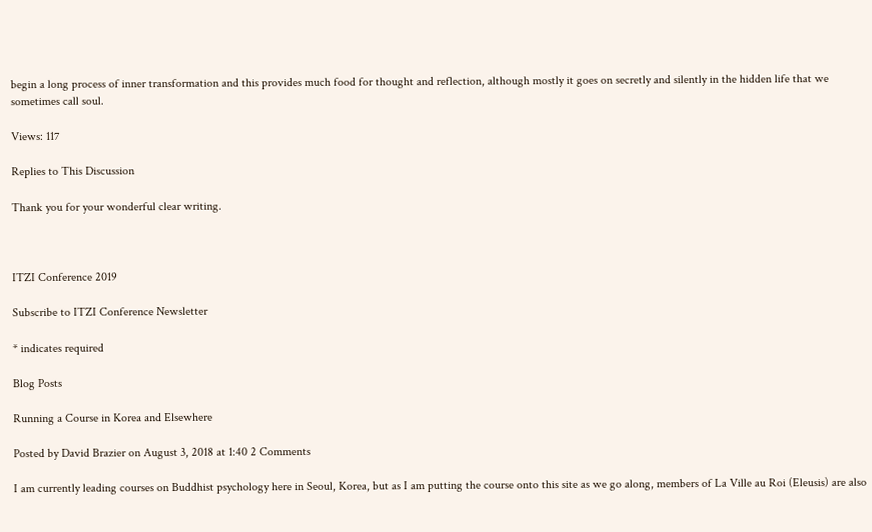begin a long process of inner transformation and this provides much food for thought and reflection, although mostly it goes on secretly and silently in the hidden life that we sometimes call soul.

Views: 117

Replies to This Discussion

Thank you for your wonderful clear writing.



ITZI Conference 2019

Subscribe to ITZI Conference Newsletter

* indicates required

Blog Posts

Running a Course in Korea and Elsewhere

Posted by David Brazier on August 3, 2018 at 1:40 2 Comments

I am currently leading courses on Buddhist psychology here in Seoul, Korea, but as I am putting the course onto this site as we go along, members of La Ville au Roi (Eleusis) are also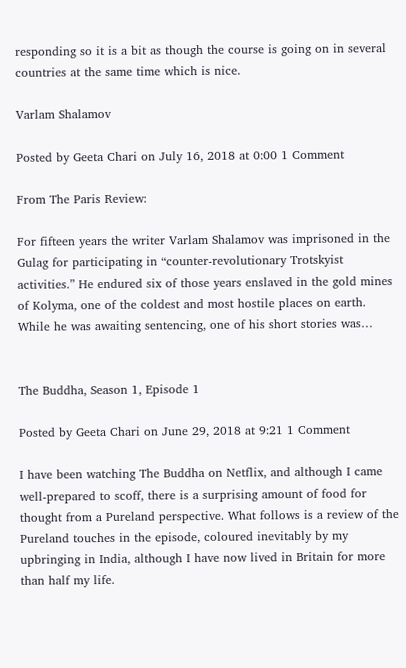responding so it is a bit as though the course is going on in several countries at the same time which is nice.

Varlam Shalamov

Posted by Geeta Chari on July 16, 2018 at 0:00 1 Comment

From The Paris Review:

For fifteen years the writer Varlam Shalamov was imprisoned in the Gulag for participating in “counter-revolutionary Trotskyist activities.” He endured six of those years enslaved in the gold mines of Kolyma, one of the coldest and most hostile places on earth. While he was awaiting sentencing, one of his short stories was…


The Buddha, Season 1, Episode 1

Posted by Geeta Chari on June 29, 2018 at 9:21 1 Comment

I have been watching The Buddha on Netflix, and although I came well-prepared to scoff, there is a surprising amount of food for thought from a Pureland perspective. What follows is a review of the Pureland touches in the episode, coloured inevitably by my upbringing in India, although I have now lived in Britain for more than half my life.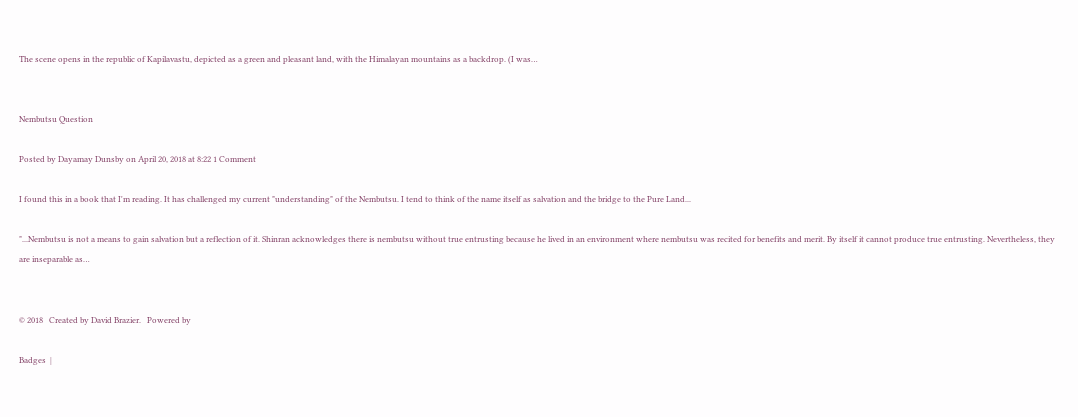The scene opens in the republic of Kapilavastu, depicted as a green and pleasant land, with the Himalayan mountains as a backdrop. (I was…


Nembutsu Question

Posted by Dayamay Dunsby on April 20, 2018 at 8:22 1 Comment

I found this in a book that I'm reading. It has challenged my current "understanding" of the Nembutsu. I tend to think of the name itself as salvation and the bridge to the Pure Land...

"...Nembutsu is not a means to gain salvation but a reflection of it. Shinran acknowledges there is nembutsu without true entrusting because he lived in an environment where nembutsu was recited for benefits and merit. By itself it cannot produce true entrusting. Nevertheless, they are inseparable as…


© 2018   Created by David Brazier.   Powered by

Badges  |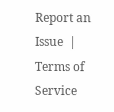Report an Issue  |  Terms of Service